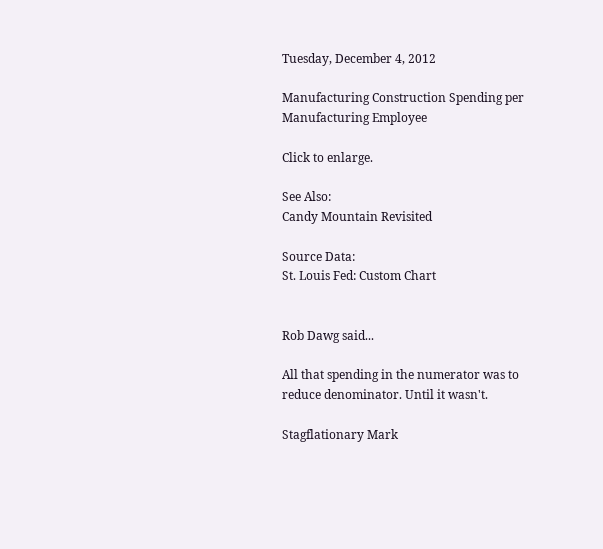Tuesday, December 4, 2012

Manufacturing Construction Spending per Manufacturing Employee

Click to enlarge.

See Also:
Candy Mountain Revisited

Source Data:
St. Louis Fed: Custom Chart


Rob Dawg said...

All that spending in the numerator was to reduce denominator. Until it wasn't.

Stagflationary Mark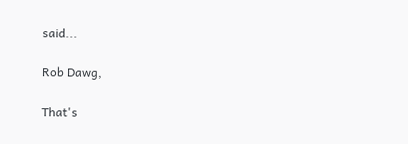said...

Rob Dawg,

That's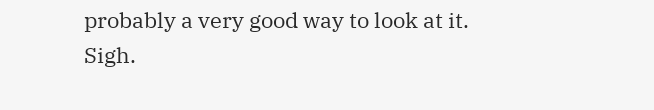probably a very good way to look at it. Sigh.